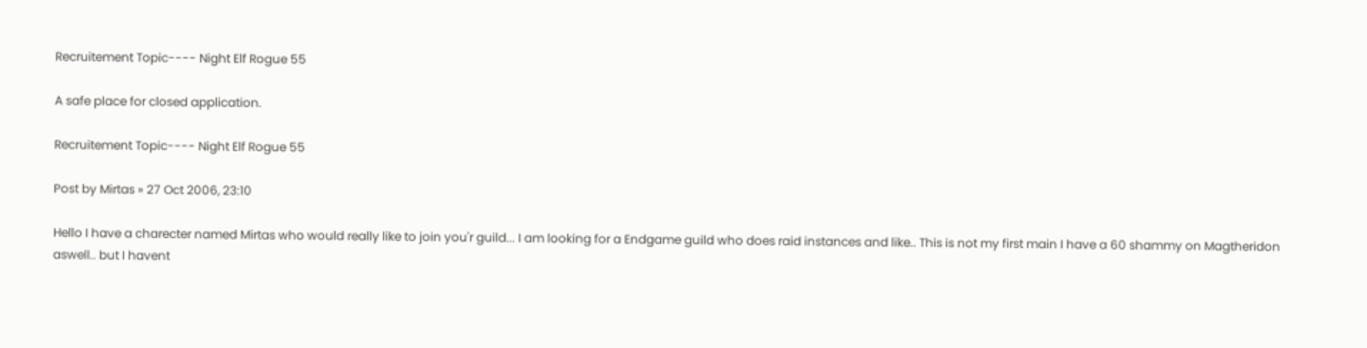Recruitement Topic---- Night Elf Rogue 55

A safe place for closed application.

Recruitement Topic---- Night Elf Rogue 55

Post by Mirtas » 27 Oct 2006, 23:10

Hello I have a charecter named Mirtas who would really like to join you'r guild... I am looking for a Endgame guild who does raid instances and like.. This is not my first main I have a 60 shammy on Magtheridon aswell.. but I havent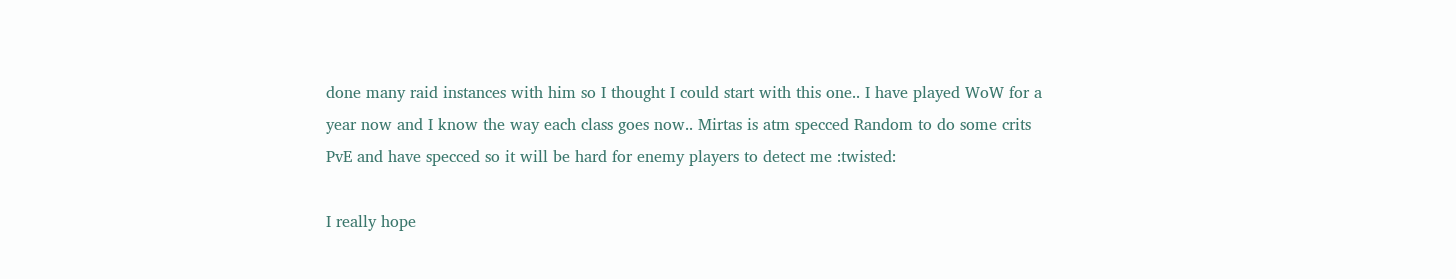done many raid instances with him so I thought I could start with this one.. I have played WoW for a year now and I know the way each class goes now.. Mirtas is atm specced Random to do some crits PvE and have specced so it will be hard for enemy players to detect me :twisted:

I really hope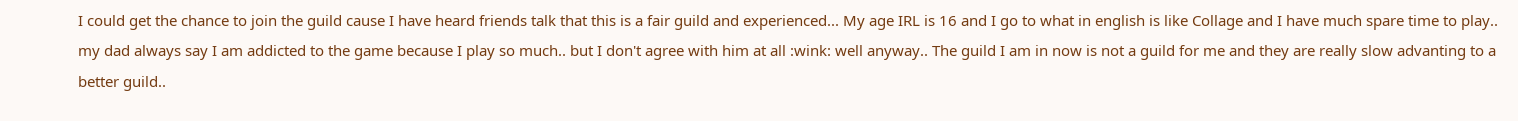I could get the chance to join the guild cause I have heard friends talk that this is a fair guild and experienced... My age IRL is 16 and I go to what in english is like Collage and I have much spare time to play.. my dad always say I am addicted to the game because I play so much.. but I don't agree with him at all :wink: well anyway.. The guild I am in now is not a guild for me and they are really slow advanting to a better guild..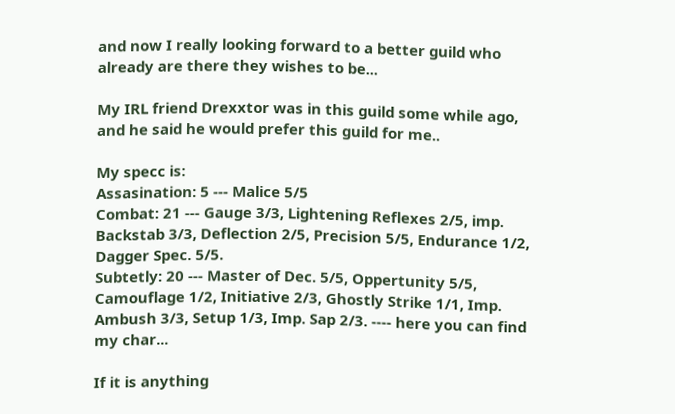and now I really looking forward to a better guild who already are there they wishes to be...

My IRL friend Drexxtor was in this guild some while ago, and he said he would prefer this guild for me..

My specc is:
Assasination: 5 --- Malice 5/5
Combat: 21 --- Gauge 3/3, Lightening Reflexes 2/5, imp. Backstab 3/3, Deflection 2/5, Precision 5/5, Endurance 1/2, Dagger Spec. 5/5.
Subtetly: 20 --- Master of Dec. 5/5, Oppertunity 5/5, Camouflage 1/2, Initiative 2/3, Ghostly Strike 1/1, Imp. Ambush 3/3, Setup 1/3, Imp. Sap 2/3. ---- here you can find my char...

If it is anything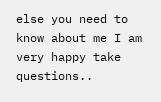else you need to know about me I am very happy take questions..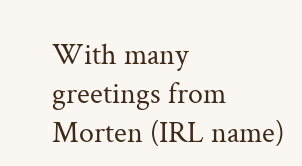With many greetings from Morten (IRL name)